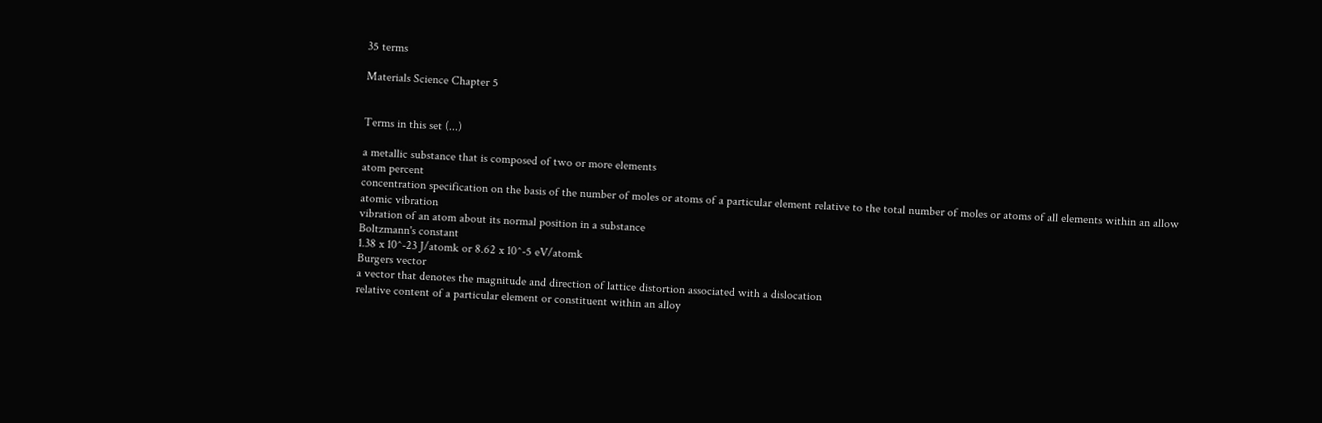35 terms

Materials Science Chapter 5


Terms in this set (...)

a metallic substance that is composed of two or more elements
atom percent
concentration specification on the basis of the number of moles or atoms of a particular element relative to the total number of moles or atoms of all elements within an allow
atomic vibration
vibration of an atom about its normal position in a substance
Boltzmann's constant
1.38 x 10^-23 J/atomk or 8.62 x 10^-5 eV/atomk
Burgers vector
a vector that denotes the magnitude and direction of lattice distortion associated with a dislocation
relative content of a particular element or constituent within an alloy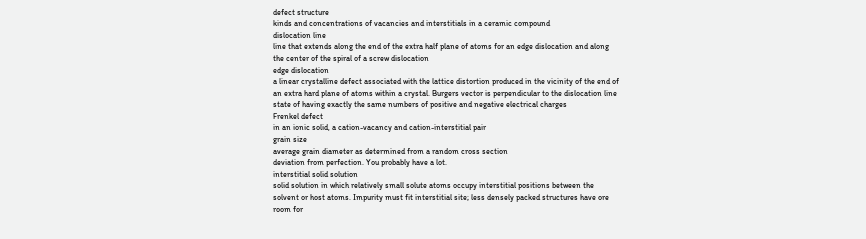defect structure
kinds and concentrations of vacancies and interstitials in a ceramic compound
dislocation line
line that extends along the end of the extra half plane of atoms for an edge dislocation and along the center of the spiral of a screw dislocation
edge dislocation
a linear crystalline defect associated with the lattice distortion produced in the vicinity of the end of an extra hard plane of atoms within a crystal. Burgers vector is perpendicular to the dislocation line
state of having exactly the same numbers of positive and negative electrical charges
Frenkel defect
in an ionic solid, a cation-vacancy and cation-interstitial pair
grain size
average grain diameter as determined from a random cross section
deviation from perfection. You probably have a lot.
interstitial solid solution
solid solution in which relatively small solute atoms occupy interstitial positions between the solvent or host atoms. Impurity must fit interstitial site; less densely packed structures have ore room for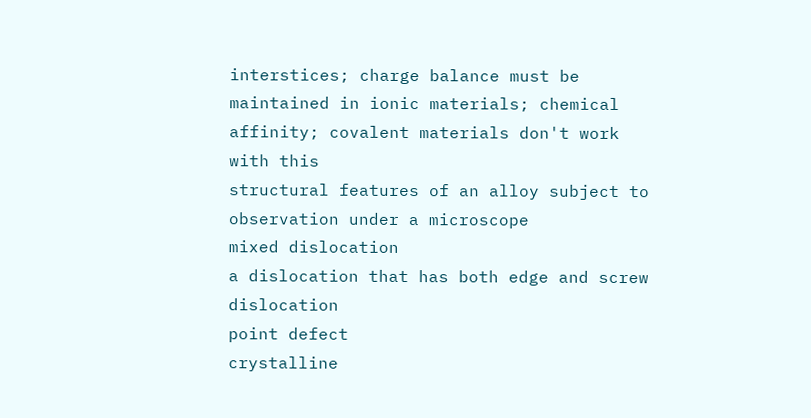interstices; charge balance must be maintained in ionic materials; chemical affinity; covalent materials don't work with this
structural features of an alloy subject to observation under a microscope
mixed dislocation
a dislocation that has both edge and screw dislocation
point defect
crystalline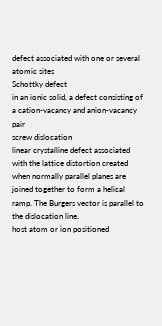defect associated with one or several atomic sites
Schottky defect
in an ionic solid, a defect consisting of a cation-vacancy and anion-vacancy pair
screw dislocation
linear crystalline defect associated with the lattice distortion created when normally parallel planes are joined together to form a helical ramp. The Burgers vector is parallel to the dislocation line.
host atom or ion positioned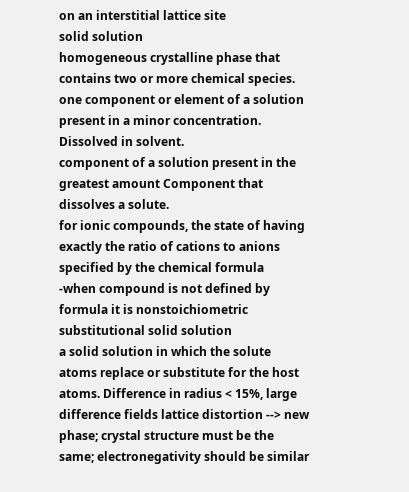on an interstitial lattice site
solid solution
homogeneous crystalline phase that contains two or more chemical species.
one component or element of a solution present in a minor concentration. Dissolved in solvent.
component of a solution present in the greatest amount Component that dissolves a solute.
for ionic compounds, the state of having exactly the ratio of cations to anions specified by the chemical formula
-when compound is not defined by formula it is nonstoichiometric
substitutional solid solution
a solid solution in which the solute atoms replace or substitute for the host atoms. Difference in radius < 15%, large difference fields lattice distortion --> new phase; crystal structure must be the same; electronegativity should be similar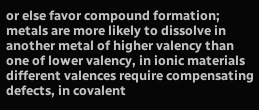or else favor compound formation; metals are more likely to dissolve in another metal of higher valency than one of lower valency, in ionic materials different valences require compensating defects, in covalent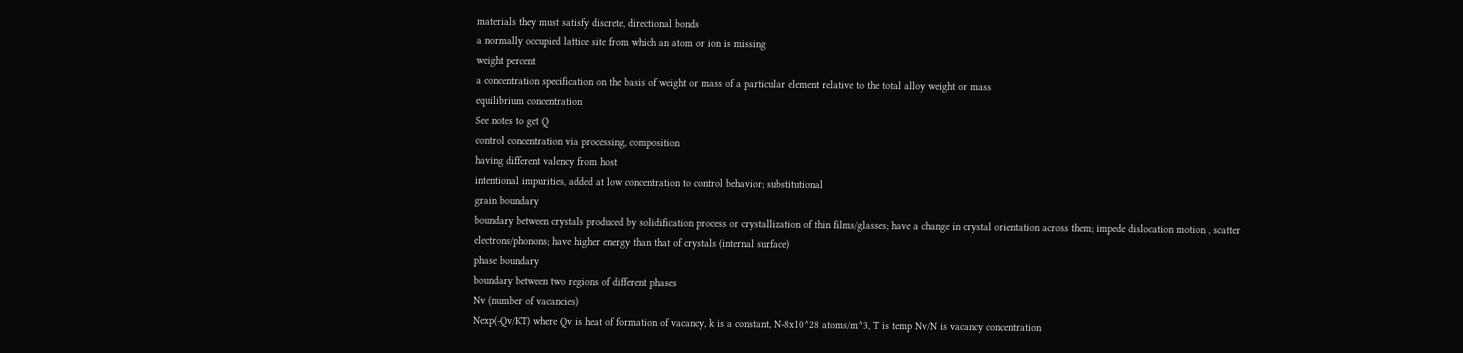materials they must satisfy discrete, directional bonds
a normally occupied lattice site from which an atom or ion is missing
weight percent
a concentration specification on the basis of weight or mass of a particular element relative to the total alloy weight or mass
equilibrium concentration
See notes to get Q
control concentration via processing, composition
having different valency from host
intentional impurities, added at low concentration to control behavior; substitutional
grain boundary
boundary between crystals produced by solidification process or crystallization of thin films/glasses; have a change in crystal orientation across them; impede dislocation motion , scatter electrons/phonons; have higher energy than that of crystals (internal surface)
phase boundary
boundary between two regions of different phases
Nv (number of vacancies)
Nexp(-Qv/KT) where Qv is heat of formation of vacancy, k is a constant, N-8x10^28 atoms/m^3, T is temp Nv/N is vacancy concentration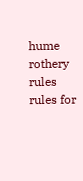hume rothery rules
rules for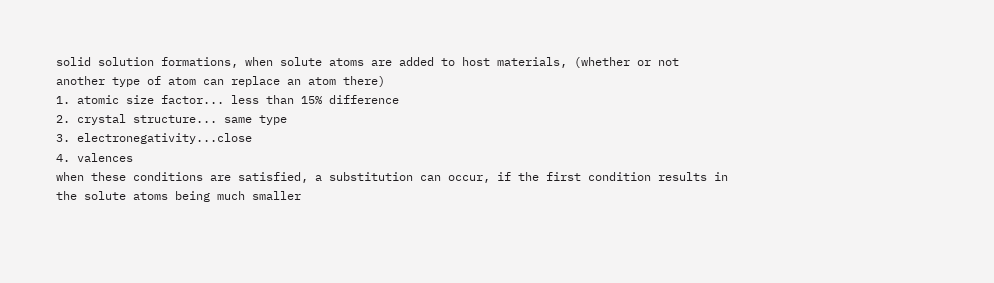solid solution formations, when solute atoms are added to host materials, (whether or not another type of atom can replace an atom there)
1. atomic size factor... less than 15% difference
2. crystal structure... same type
3. electronegativity...close
4. valences
when these conditions are satisfied, a substitution can occur, if the first condition results in the solute atoms being much smaller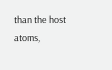than the host atoms,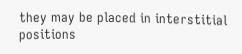they may be placed in interstitial positions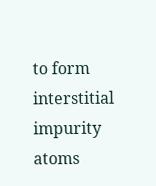to form interstitial impurity atoms